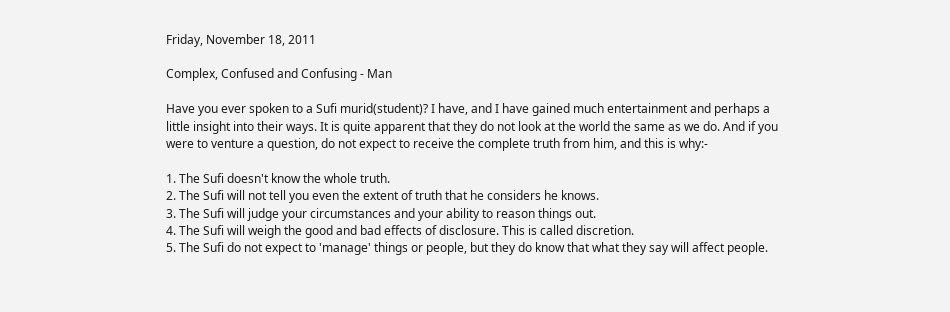Friday, November 18, 2011

Complex, Confused and Confusing - Man

Have you ever spoken to a Sufi murid(student)? I have, and I have gained much entertainment and perhaps a little insight into their ways. It is quite apparent that they do not look at the world the same as we do. And if you were to venture a question, do not expect to receive the complete truth from him, and this is why:-

1. The Sufi doesn't know the whole truth.
2. The Sufi will not tell you even the extent of truth that he considers he knows.
3. The Sufi will judge your circumstances and your ability to reason things out.
4. The Sufi will weigh the good and bad effects of disclosure. This is called discretion.
5. The Sufi do not expect to 'manage' things or people, but they do know that what they say will affect people.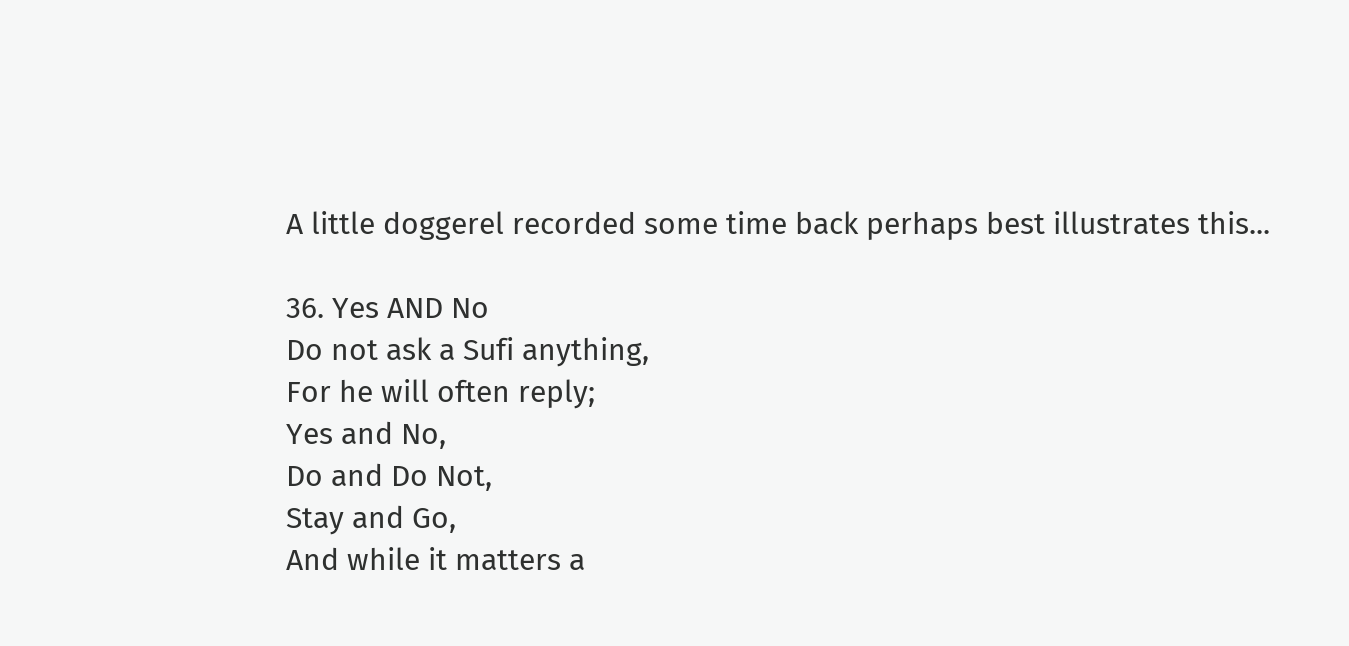A little doggerel recorded some time back perhaps best illustrates this...

36. Yes AND No
Do not ask a Sufi anything,
For he will often reply;
Yes and No,
Do and Do Not,
Stay and Go,
And while it matters a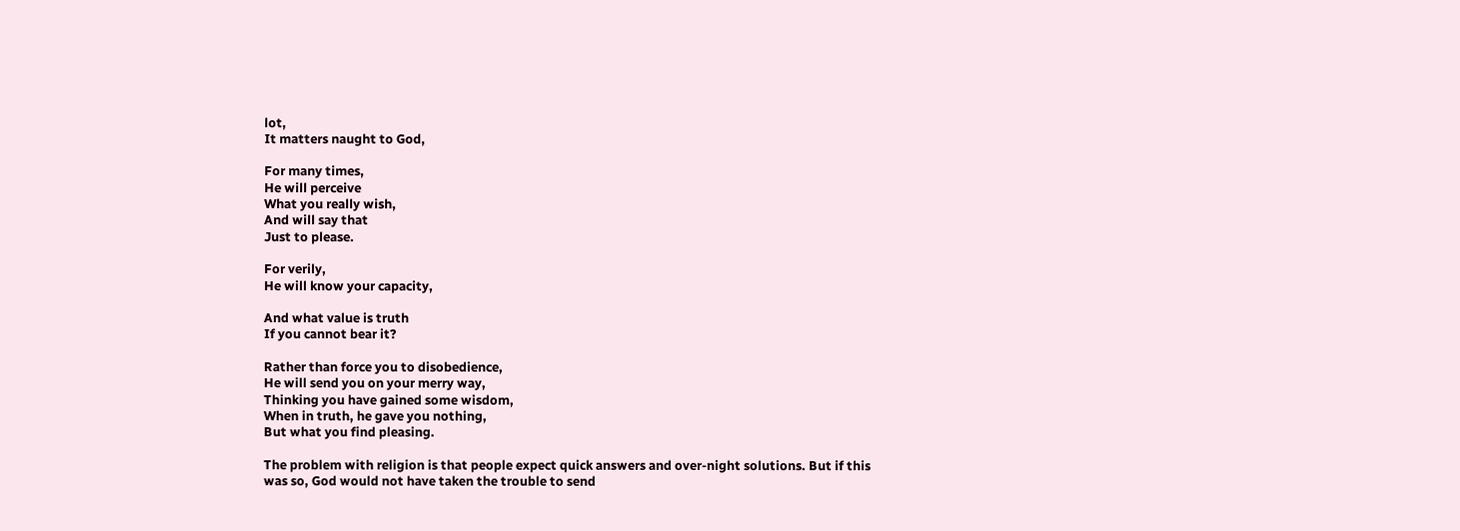lot,
It matters naught to God,

For many times,
He will perceive
What you really wish,
And will say that
Just to please.

For verily,
He will know your capacity,

And what value is truth
If you cannot bear it?

Rather than force you to disobedience,
He will send you on your merry way,
Thinking you have gained some wisdom,
When in truth, he gave you nothing,
But what you find pleasing.

The problem with religion is that people expect quick answers and over-night solutions. But if this was so, God would not have taken the trouble to send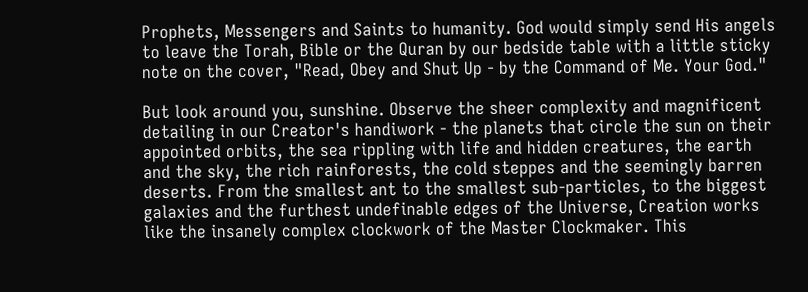Prophets, Messengers and Saints to humanity. God would simply send His angels to leave the Torah, Bible or the Quran by our bedside table with a little sticky note on the cover, "Read, Obey and Shut Up - by the Command of Me. Your God."

But look around you, sunshine. Observe the sheer complexity and magnificent detailing in our Creator's handiwork - the planets that circle the sun on their appointed orbits, the sea rippling with life and hidden creatures, the earth and the sky, the rich rainforests, the cold steppes and the seemingly barren deserts. From the smallest ant to the smallest sub-particles, to the biggest galaxies and the furthest undefinable edges of the Universe, Creation works like the insanely complex clockwork of the Master Clockmaker. This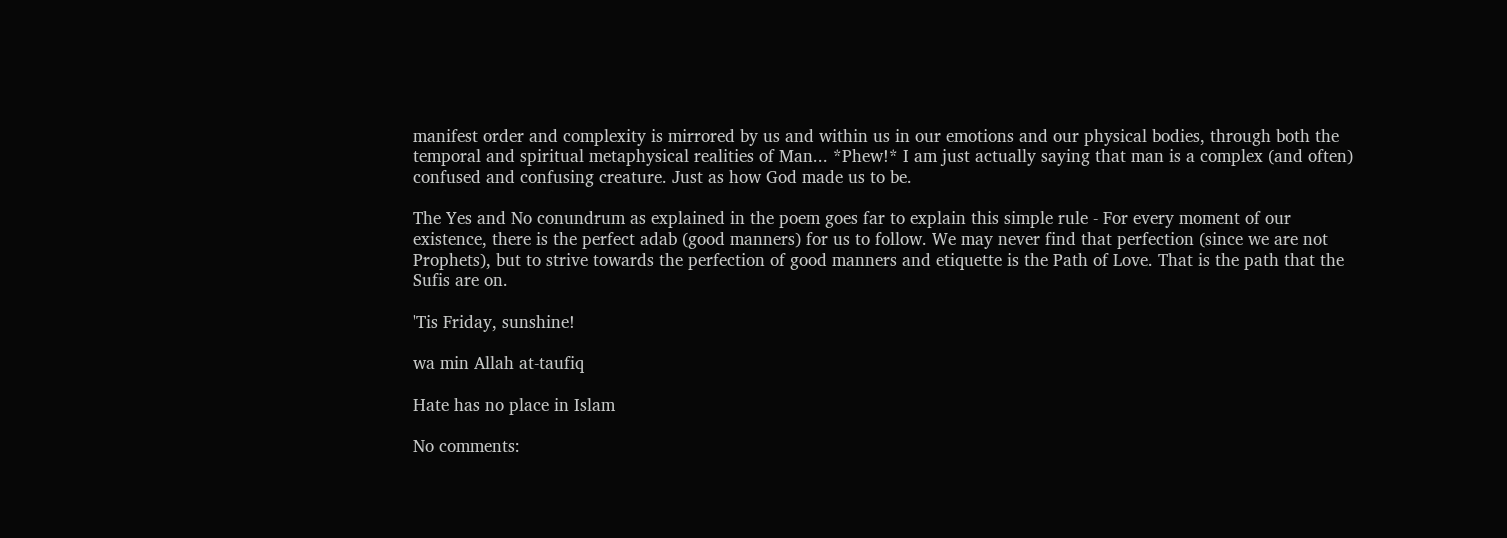manifest order and complexity is mirrored by us and within us in our emotions and our physical bodies, through both the temporal and spiritual metaphysical realities of Man... *Phew!* I am just actually saying that man is a complex (and often) confused and confusing creature. Just as how God made us to be.

The Yes and No conundrum as explained in the poem goes far to explain this simple rule - For every moment of our existence, there is the perfect adab (good manners) for us to follow. We may never find that perfection (since we are not Prophets), but to strive towards the perfection of good manners and etiquette is the Path of Love. That is the path that the Sufis are on.

'Tis Friday, sunshine!

wa min Allah at-taufiq

Hate has no place in Islam

No comments: